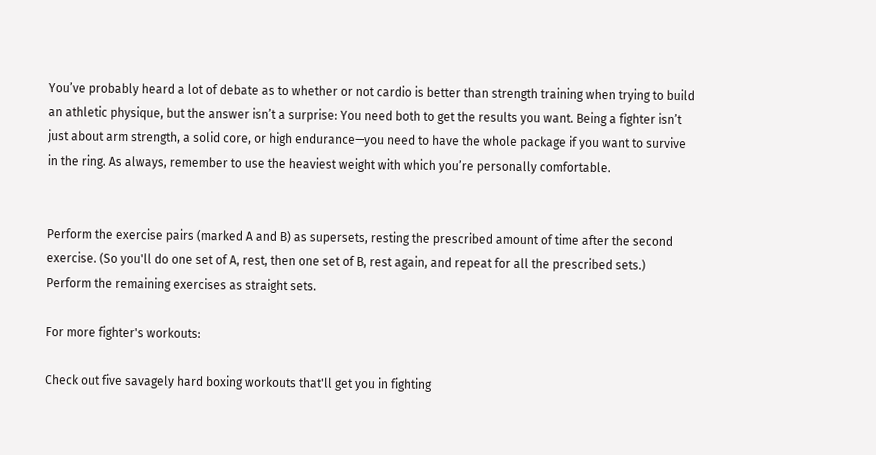You’ve probably heard a lot of debate as to whether or not cardio is better than strength training when trying to build an athletic physique, but the answer isn’t a surprise: You need both to get the results you want. Being a fighter isn’t just about arm strength, a solid core, or high endurance—you need to have the whole package if you want to survive in the ring. As always, remember to use the heaviest weight with which you’re personally comfortable.


Perform the exercise pairs (marked A and B) as supersets, resting the prescribed amount of time after the second exercise. (So you'll do one set of A, rest, then one set of B, rest again, and repeat for all the prescribed sets.) Perform the remaining exercises as straight sets.

For more fighter's workouts:

Check out five savagely hard boxing workouts that'll get you in fighting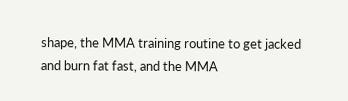shape, the MMA training routine to get jacked and burn fat fast, and the MMA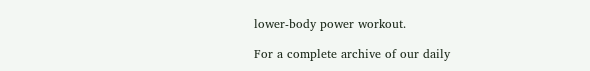lower-body power workout.

For a complete archive of our daily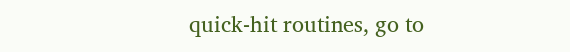quick-hit routines, go to